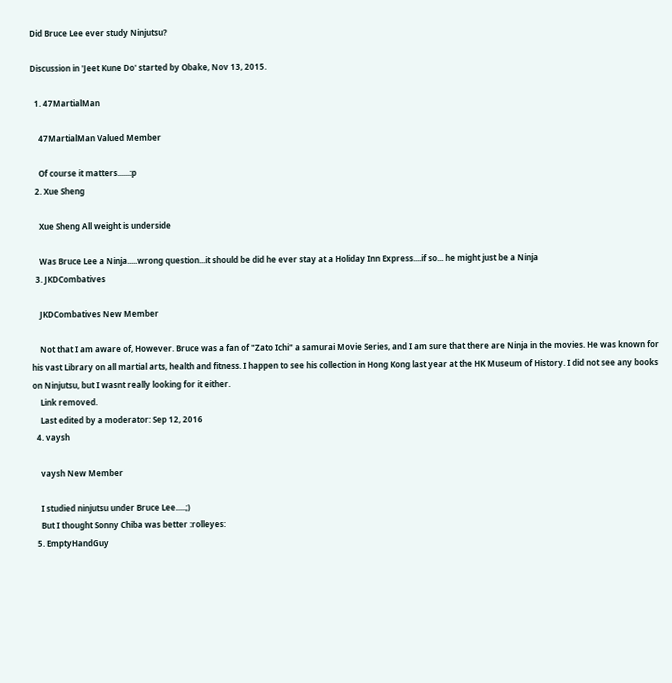Did Bruce Lee ever study Ninjutsu?

Discussion in 'Jeet Kune Do' started by Obake, Nov 13, 2015.

  1. 47MartialMan

    47MartialMan Valued Member

    Of course it matters......:p
  2. Xue Sheng

    Xue Sheng All weight is underside

    Was Bruce Lee a Ninja.....wrong question...it should be did he ever stay at a Holiday Inn Express....if so... he might just be a Ninja
  3. JKDCombatives

    JKDCombatives New Member

    Not that I am aware of, However. Bruce was a fan of "Zato Ichi" a samurai Movie Series, and I am sure that there are Ninja in the movies. He was known for his vast Library on all martial arts, health and fitness. I happen to see his collection in Hong Kong last year at the HK Museum of History. I did not see any books on Ninjutsu, but I wasnt really looking for it either.
    Link removed.
    Last edited by a moderator: Sep 12, 2016
  4. vaysh

    vaysh New Member

    I studied ninjutsu under Bruce Lee.....;)
    But I thought Sonny Chiba was better :rolleyes:
  5. EmptyHandGuy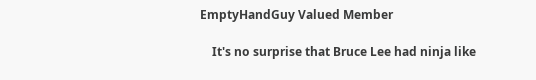EmptyHandGuy Valued Member

    It's no surprise that Bruce Lee had ninja like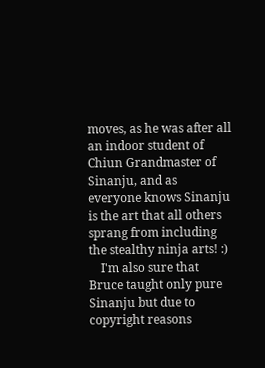moves, as he was after all an indoor student of Chiun Grandmaster of Sinanju, and as everyone knows Sinanju is the art that all others sprang from including the stealthy ninja arts! :)
    I'm also sure that Bruce taught only pure Sinanju but due to copyright reasons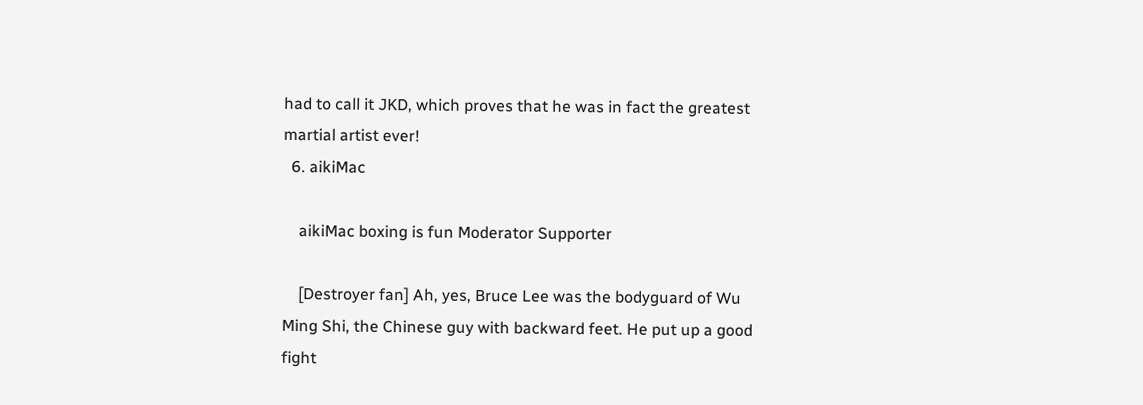had to call it JKD, which proves that he was in fact the greatest martial artist ever!
  6. aikiMac

    aikiMac boxing is fun Moderator Supporter

    [Destroyer fan] Ah, yes, Bruce Lee was the bodyguard of Wu Ming Shi, the Chinese guy with backward feet. He put up a good fight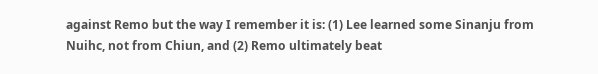against Remo but the way I remember it is: (1) Lee learned some Sinanju from Nuihc, not from Chiun, and (2) Remo ultimately beat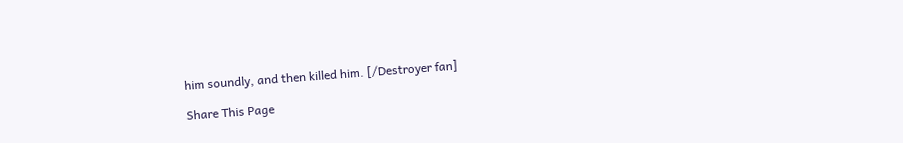him soundly, and then killed him. [/Destroyer fan]

Share This Page